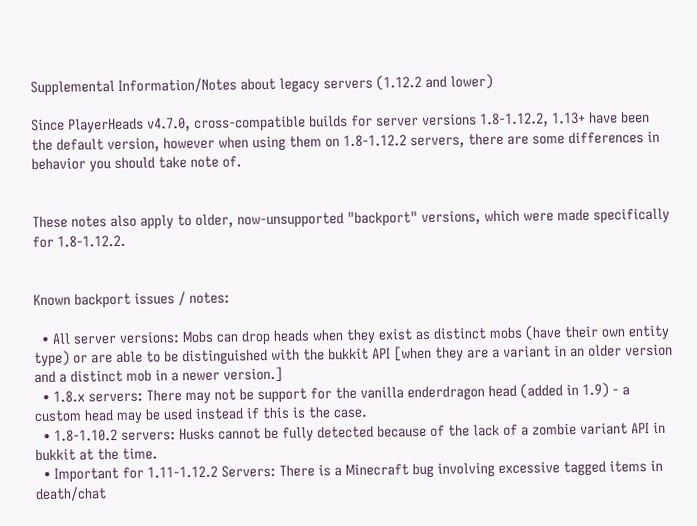Supplemental Information/Notes about legacy servers (1.12.2 and lower)

Since PlayerHeads v4.7.0, cross-compatible builds for server versions 1.8-1.12.2, 1.13+ have been the default version, however when using them on 1.8-1.12.2 servers, there are some differences in behavior you should take note of.


These notes also apply to older, now-unsupported "backport" versions, which were made specifically for 1.8-1.12.2.


Known backport issues / notes:

  • All server versions: Mobs can drop heads when they exist as distinct mobs (have their own entity type) or are able to be distinguished with the bukkit API [when they are a variant in an older version and a distinct mob in a newer version.]
  • 1.8.x servers: There may not be support for the vanilla enderdragon head (added in 1.9) - a custom head may be used instead if this is the case.
  • 1.8-1.10.2 servers: Husks cannot be fully detected because of the lack of a zombie variant API in bukkit at the time.
  • Important for 1.11-1.12.2 Servers: There is a Minecraft bug involving excessive tagged items in death/chat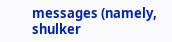messages (namely, shulker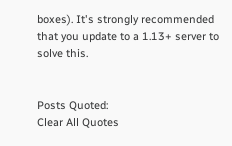boxes). It's strongly recommended that you update to a 1.13+ server to solve this.


Posts Quoted:
Clear All Quotes